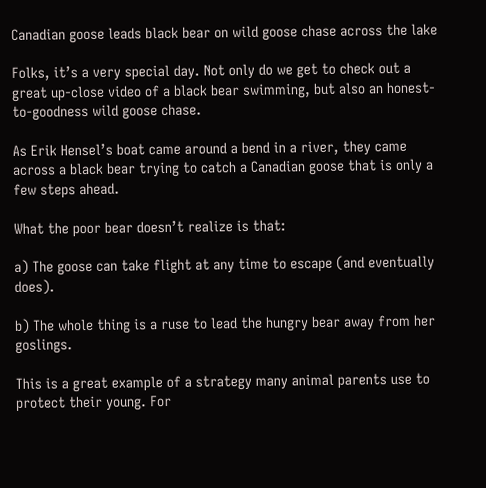Canadian goose leads black bear on wild goose chase across the lake

Folks, it’s a very special day. Not only do we get to check out a great up-close video of a black bear swimming, but also an honest-to-goodness wild goose chase.

As Erik Hensel’s boat came around a bend in a river, they came across a black bear trying to catch a Canadian goose that is only a few steps ahead.

What the poor bear doesn’t realize is that:

a) The goose can take flight at any time to escape (and eventually does).

b) The whole thing is a ruse to lead the hungry bear away from her goslings.

This is a great example of a strategy many animal parents use to protect their young. For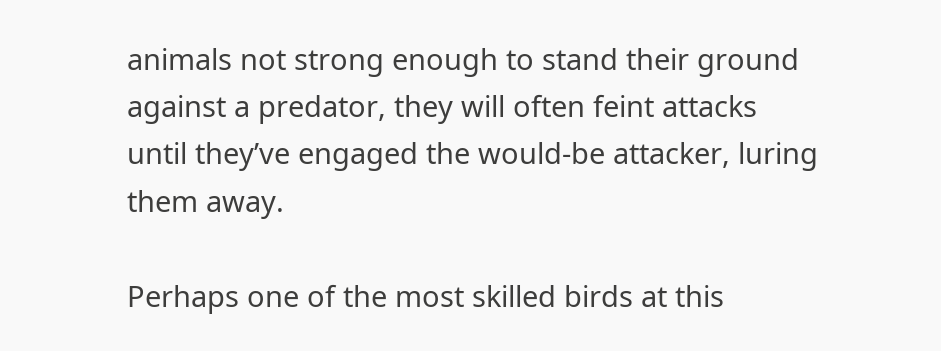animals not strong enough to stand their ground against a predator, they will often feint attacks until they’ve engaged the would-be attacker, luring them away.

Perhaps one of the most skilled birds at this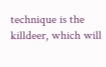technique is the killdeer, which will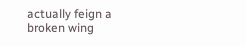actually feign a broken wing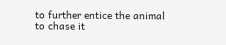to further entice the animal to chase it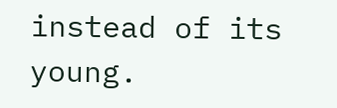instead of its young.